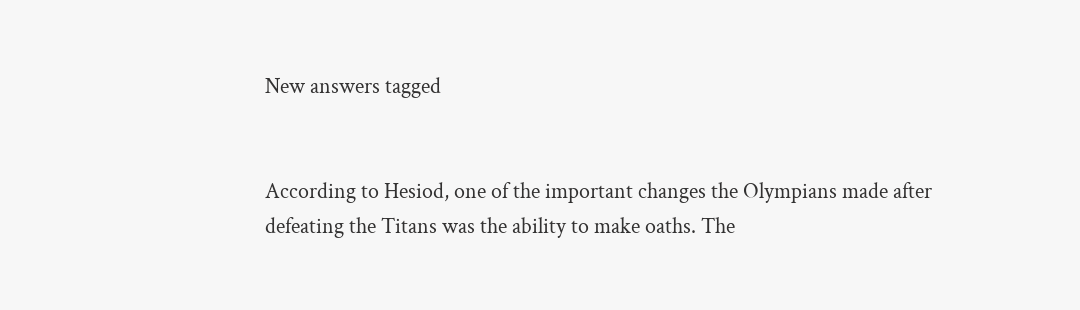New answers tagged


According to Hesiod, one of the important changes the Olympians made after defeating the Titans was the ability to make oaths. The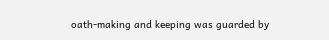oath-making and keeping was guarded by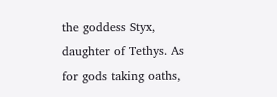the goddess Styx, daughter of Tethys. As for gods taking oaths,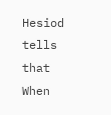Hesiod tells that When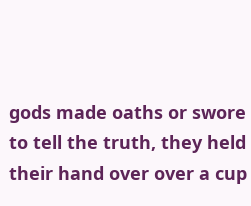gods made oaths or swore to tell the truth, they held their hand over over a cup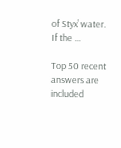of Styx’ water. If the ...

Top 50 recent answers are included